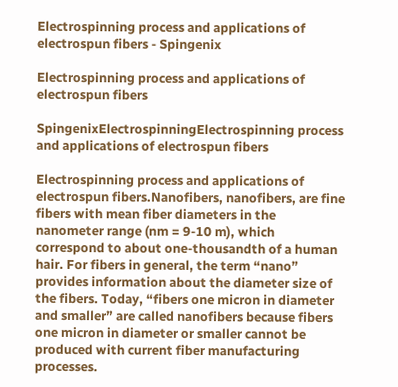Electrospinning process and applications of electrospun fibers - Spingenix

Electrospinning process and applications of electrospun fibers

SpingenixElectrospinningElectrospinning process and applications of electrospun fibers

Electrospinning process and applications of electrospun fibers.Nanofibers, nanofibers, are fine fibers with mean fiber diameters in the nanometer range (nm = 9-10 m), which correspond to about one-thousandth of a human hair. For fibers in general, the term “nano” provides information about the diameter size of the fibers. Today, “fibers one micron in diameter and smaller” are called nanofibers because fibers one micron in diameter or smaller cannot be produced with current fiber manufacturing processes.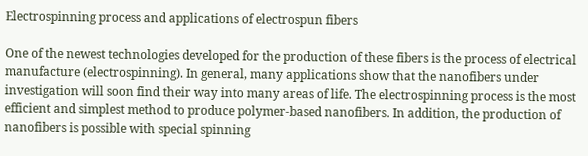Electrospinning process and applications of electrospun fibers

One of the newest technologies developed for the production of these fibers is the process of electrical manufacture (electrospinning). In general, many applications show that the nanofibers under investigation will soon find their way into many areas of life. The electrospinning process is the most efficient and simplest method to produce polymer-based nanofibers. In addition, the production of nanofibers is possible with special spinning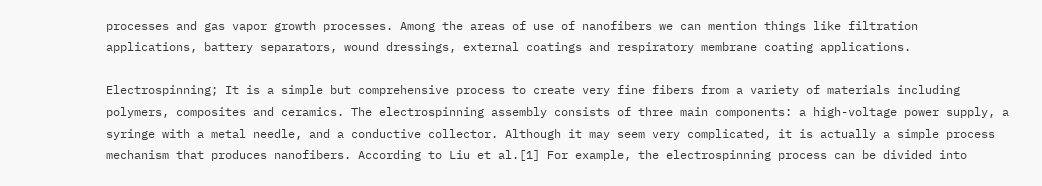processes and gas vapor growth processes. Among the areas of use of nanofibers we can mention things like filtration applications, battery separators, wound dressings, external coatings and respiratory membrane coating applications.

Electrospinning; It is a simple but comprehensive process to create very fine fibers from a variety of materials including polymers, composites and ceramics. The electrospinning assembly consists of three main components: a high-voltage power supply, a syringe with a metal needle, and a conductive collector. Although it may seem very complicated, it is actually a simple process mechanism that produces nanofibers. According to Liu et al.[1] For example, the electrospinning process can be divided into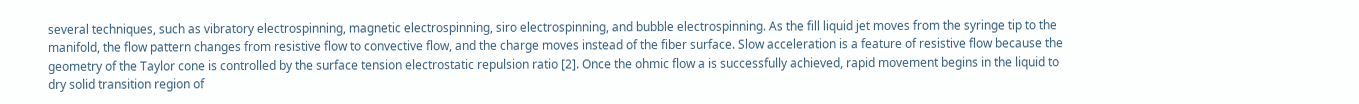several techniques, such as vibratory electrospinning, magnetic electrospinning, siro electrospinning, and bubble electrospinning. As the fill liquid jet moves from the syringe tip to the manifold, the flow pattern changes from resistive flow to convective flow, and the charge moves instead of the fiber surface. Slow acceleration is a feature of resistive flow because the geometry of the Taylor cone is controlled by the surface tension electrostatic repulsion ratio [2]. Once the ohmic flow a is successfully achieved, rapid movement begins in the liquid to dry solid transition region of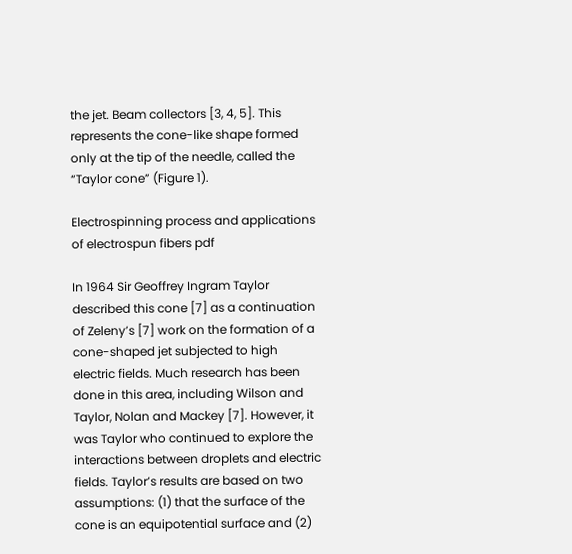the jet. Beam collectors [3, 4, 5]. This represents the cone-like shape formed only at the tip of the needle, called the “Taylor cone” (Figure 1).

Electrospinning process and applications of electrospun fibers pdf

In 1964 Sir Geoffrey Ingram Taylor described this cone [7] as a continuation of Zeleny’s [7] work on the formation of a cone-shaped jet subjected to high electric fields. Much research has been done in this area, including Wilson and Taylor, Nolan and Mackey [7]. However, it was Taylor who continued to explore the interactions between droplets and electric fields. Taylor’s results are based on two assumptions: (1) that the surface of the cone is an equipotential surface and (2)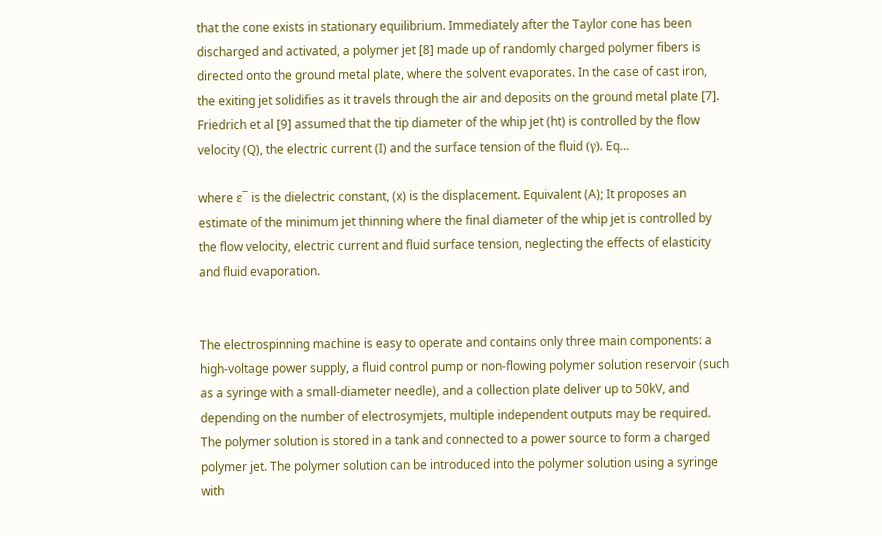that the cone exists in stationary equilibrium. Immediately after the Taylor cone has been discharged and activated, a polymer jet [8] made up of randomly charged polymer fibers is directed onto the ground metal plate, where the solvent evaporates. In the case of cast iron, the exiting jet solidifies as it travels through the air and deposits on the ground metal plate [7]. Friedrich et al [9] assumed that the tip diameter of the whip jet (ht) is controlled by the flow velocity (Q), the electric current (I) and the surface tension of the fluid (γ). Eq…

where ε¯ is the dielectric constant, (x) is the displacement. Equivalent (A); It proposes an estimate of the minimum jet thinning where the final diameter of the whip jet is controlled by the flow velocity, electric current and fluid surface tension, neglecting the effects of elasticity and fluid evaporation.


The electrospinning machine is easy to operate and contains only three main components: a high-voltage power supply, a fluid control pump or non-flowing polymer solution reservoir (such as a syringe with a small-diameter needle), and a collection plate deliver up to 50kV, and depending on the number of electrosymjets, multiple independent outputs may be required. The polymer solution is stored in a tank and connected to a power source to form a charged polymer jet. The polymer solution can be introduced into the polymer solution using a syringe with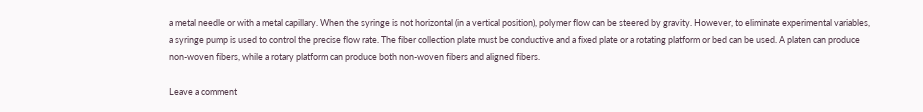a metal needle or with a metal capillary. When the syringe is not horizontal (in a vertical position), polymer flow can be steered by gravity. However, to eliminate experimental variables, a syringe pump is used to control the precise flow rate. The fiber collection plate must be conductive and a fixed plate or a rotating platform or bed can be used. A platen can produce non-woven fibers, while a rotary platform can produce both non-woven fibers and aligned fibers.

Leave a comment